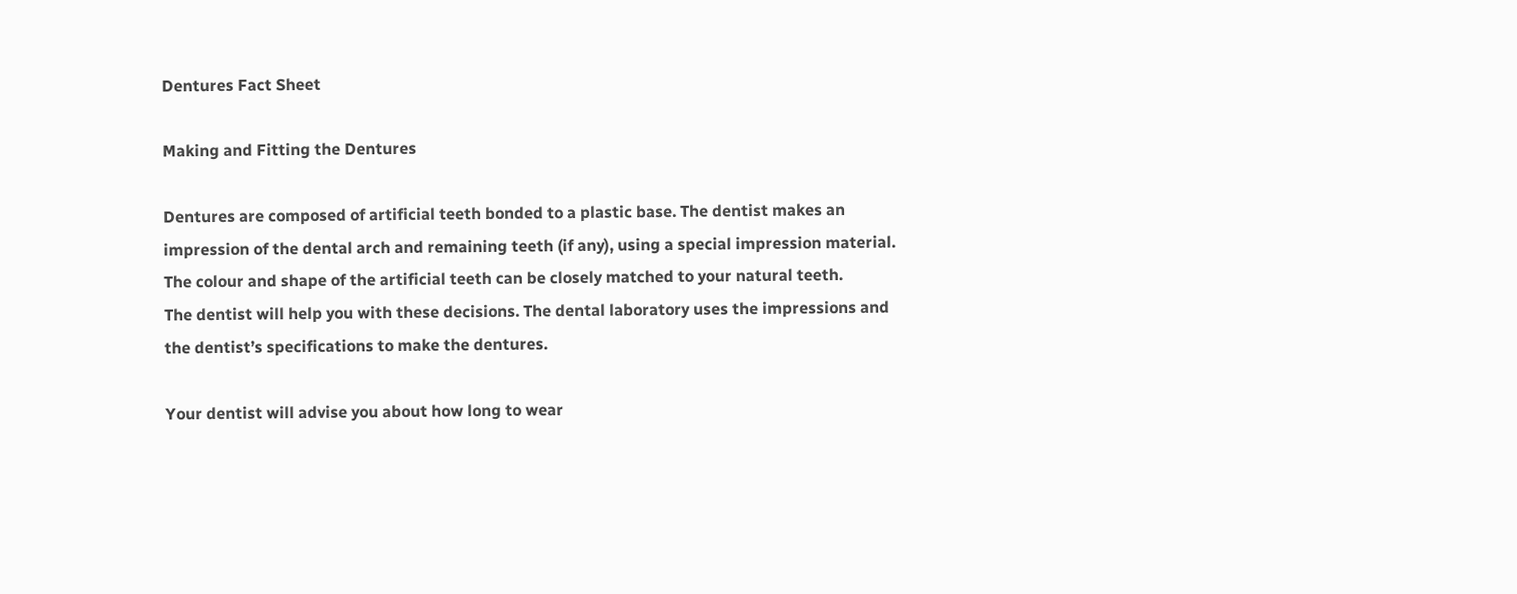Dentures Fact Sheet

Making and Fitting the Dentures

Dentures are composed of artificial teeth bonded to a plastic base. The dentist makes an impression of the dental arch and remaining teeth (if any), using a special impression material. The colour and shape of the artificial teeth can be closely matched to your natural teeth.
The dentist will help you with these decisions. The dental laboratory uses the impressions and the dentist’s specifications to make the dentures.

Your dentist will advise you about how long to wear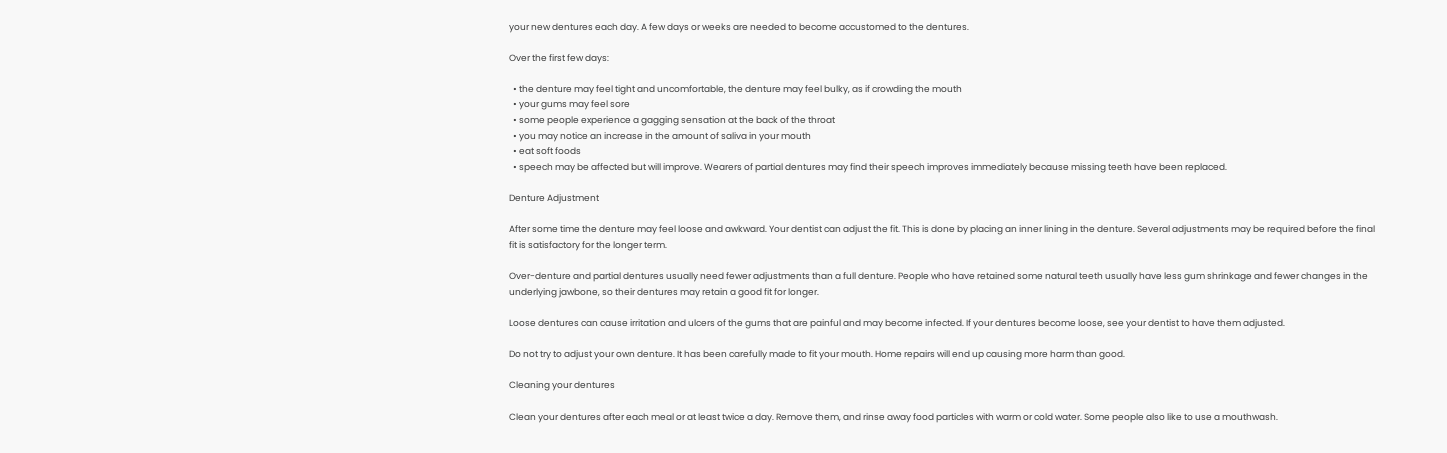your new dentures each day. A few days or weeks are needed to become accustomed to the dentures.

Over the first few days:

  • the denture may feel tight and uncomfortable, the denture may feel bulky, as if crowding the mouth
  • your gums may feel sore
  • some people experience a gagging sensation at the back of the throat
  • you may notice an increase in the amount of saliva in your mouth
  • eat soft foods
  • speech may be affected but will improve. Wearers of partial dentures may find their speech improves immediately because missing teeth have been replaced.

Denture Adjustment

After some time the denture may feel loose and awkward. Your dentist can adjust the fit. This is done by placing an inner lining in the denture. Several adjustments may be required before the final fit is satisfactory for the longer term.

Over-denture and partial dentures usually need fewer adjustments than a full denture. People who have retained some natural teeth usually have less gum shrinkage and fewer changes in the underlying jawbone, so their dentures may retain a good fit for longer.

Loose dentures can cause irritation and ulcers of the gums that are painful and may become infected. If your dentures become loose, see your dentist to have them adjusted.

Do not try to adjust your own denture. It has been carefully made to fit your mouth. Home repairs will end up causing more harm than good.

Cleaning your dentures

Clean your dentures after each meal or at least twice a day. Remove them, and rinse away food particles with warm or cold water. Some people also like to use a mouthwash.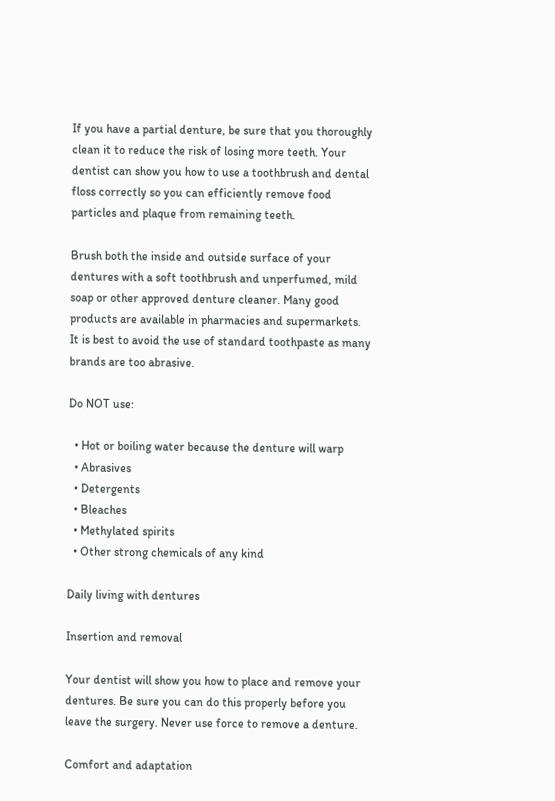If you have a partial denture, be sure that you thoroughly clean it to reduce the risk of losing more teeth. Your dentist can show you how to use a toothbrush and dental floss correctly so you can efficiently remove food particles and plaque from remaining teeth.

Brush both the inside and outside surface of your dentures with a soft toothbrush and unperfumed, mild soap or other approved denture cleaner. Many good products are available in pharmacies and supermarkets. It is best to avoid the use of standard toothpaste as many brands are too abrasive.

Do NOT use:

  • Hot or boiling water because the denture will warp
  • Abrasives
  • Detergents
  • Bleaches
  • Methylated spirits
  • Other strong chemicals of any kind

Daily living with dentures

Insertion and removal

Your dentist will show you how to place and remove your dentures. Be sure you can do this properly before you leave the surgery. Never use force to remove a denture.

Comfort and adaptation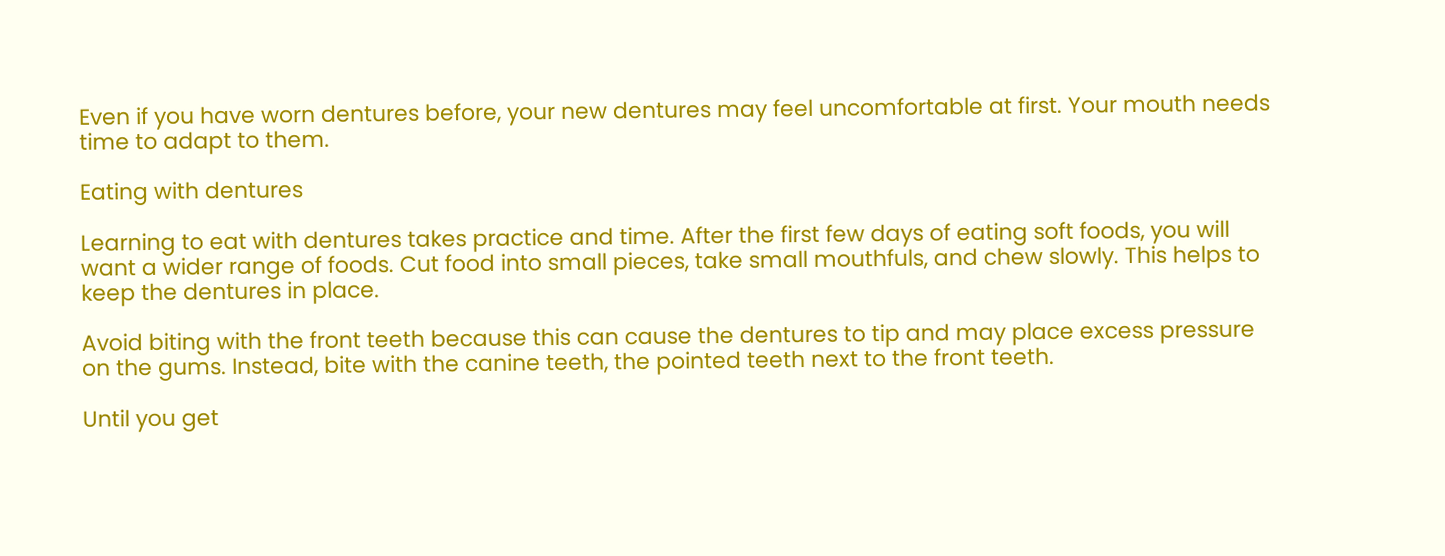Even if you have worn dentures before, your new dentures may feel uncomfortable at first. Your mouth needs time to adapt to them.

Eating with dentures

Learning to eat with dentures takes practice and time. After the first few days of eating soft foods, you will want a wider range of foods. Cut food into small pieces, take small mouthfuls, and chew slowly. This helps to keep the dentures in place.

Avoid biting with the front teeth because this can cause the dentures to tip and may place excess pressure on the gums. Instead, bite with the canine teeth, the pointed teeth next to the front teeth.

Until you get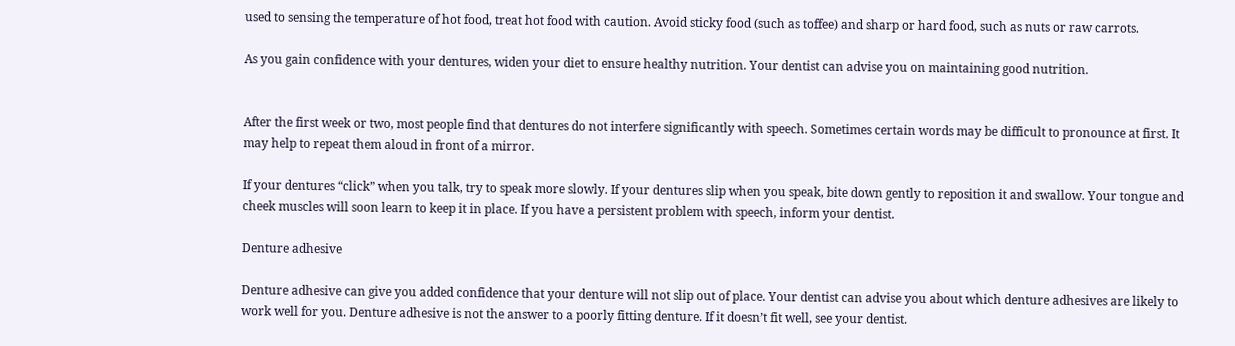used to sensing the temperature of hot food, treat hot food with caution. Avoid sticky food (such as toffee) and sharp or hard food, such as nuts or raw carrots.

As you gain confidence with your dentures, widen your diet to ensure healthy nutrition. Your dentist can advise you on maintaining good nutrition.


After the first week or two, most people find that dentures do not interfere significantly with speech. Sometimes certain words may be difficult to pronounce at first. It may help to repeat them aloud in front of a mirror.

If your dentures “click” when you talk, try to speak more slowly. If your dentures slip when you speak, bite down gently to reposition it and swallow. Your tongue and cheek muscles will soon learn to keep it in place. If you have a persistent problem with speech, inform your dentist.

Denture adhesive

Denture adhesive can give you added confidence that your denture will not slip out of place. Your dentist can advise you about which denture adhesives are likely to work well for you. Denture adhesive is not the answer to a poorly fitting denture. If it doesn’t fit well, see your dentist.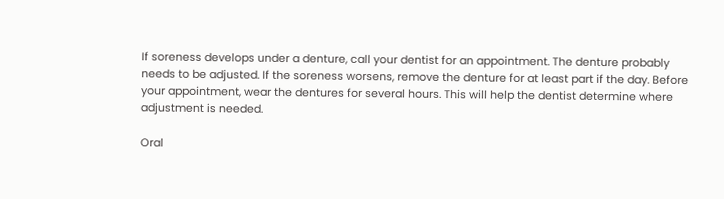If soreness develops under a denture, call your dentist for an appointment. The denture probably needs to be adjusted. If the soreness worsens, remove the denture for at least part if the day. Before your appointment, wear the dentures for several hours. This will help the dentist determine where adjustment is needed.

Oral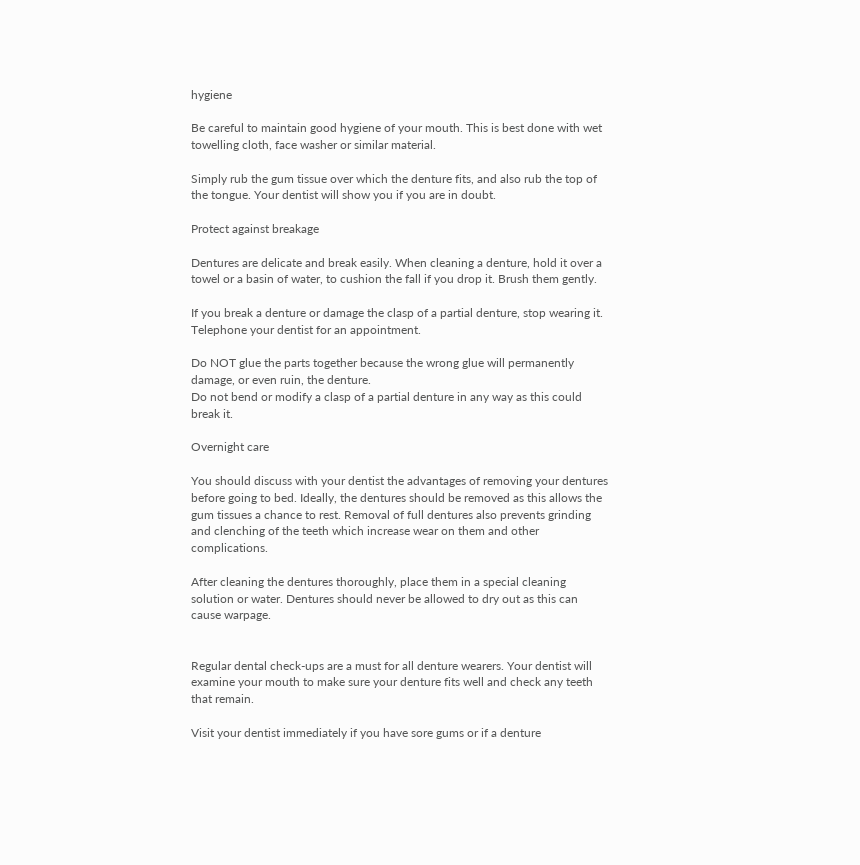hygiene

Be careful to maintain good hygiene of your mouth. This is best done with wet towelling cloth, face washer or similar material.

Simply rub the gum tissue over which the denture fits, and also rub the top of the tongue. Your dentist will show you if you are in doubt.

Protect against breakage

Dentures are delicate and break easily. When cleaning a denture, hold it over a towel or a basin of water, to cushion the fall if you drop it. Brush them gently.

If you break a denture or damage the clasp of a partial denture, stop wearing it. Telephone your dentist for an appointment.

Do NOT glue the parts together because the wrong glue will permanently damage, or even ruin, the denture.
Do not bend or modify a clasp of a partial denture in any way as this could break it.

Overnight care

You should discuss with your dentist the advantages of removing your dentures before going to bed. Ideally, the dentures should be removed as this allows the gum tissues a chance to rest. Removal of full dentures also prevents grinding and clenching of the teeth which increase wear on them and other complications.

After cleaning the dentures thoroughly, place them in a special cleaning solution or water. Dentures should never be allowed to dry out as this can cause warpage.


Regular dental check-ups are a must for all denture wearers. Your dentist will examine your mouth to make sure your denture fits well and check any teeth that remain.

Visit your dentist immediately if you have sore gums or if a denture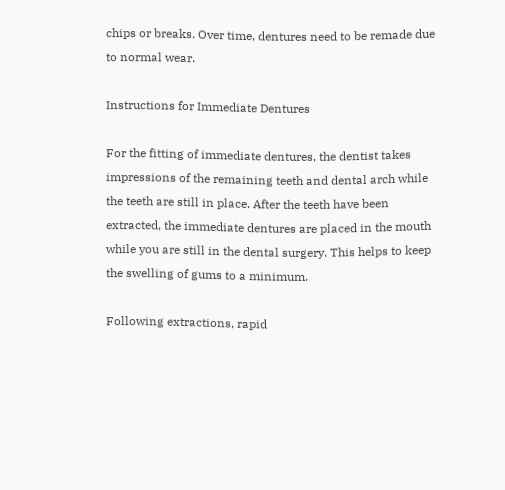chips or breaks. Over time, dentures need to be remade due to normal wear.

Instructions for Immediate Dentures

For the fitting of immediate dentures, the dentist takes impressions of the remaining teeth and dental arch while the teeth are still in place. After the teeth have been extracted, the immediate dentures are placed in the mouth while you are still in the dental surgery. This helps to keep the swelling of gums to a minimum.

Following extractions, rapid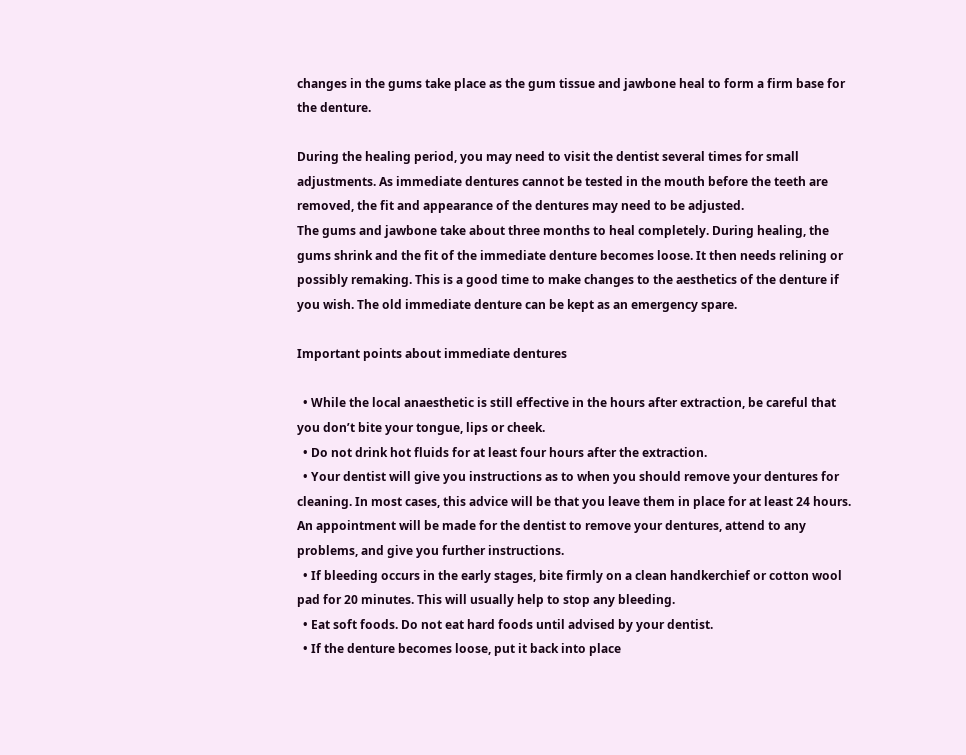changes in the gums take place as the gum tissue and jawbone heal to form a firm base for the denture.

During the healing period, you may need to visit the dentist several times for small adjustments. As immediate dentures cannot be tested in the mouth before the teeth are removed, the fit and appearance of the dentures may need to be adjusted.
The gums and jawbone take about three months to heal completely. During healing, the gums shrink and the fit of the immediate denture becomes loose. It then needs relining or possibly remaking. This is a good time to make changes to the aesthetics of the denture if you wish. The old immediate denture can be kept as an emergency spare.

Important points about immediate dentures

  • While the local anaesthetic is still effective in the hours after extraction, be careful that you don’t bite your tongue, lips or cheek.
  • Do not drink hot fluids for at least four hours after the extraction.
  • Your dentist will give you instructions as to when you should remove your dentures for cleaning. In most cases, this advice will be that you leave them in place for at least 24 hours. An appointment will be made for the dentist to remove your dentures, attend to any problems, and give you further instructions.
  • If bleeding occurs in the early stages, bite firmly on a clean handkerchief or cotton wool pad for 20 minutes. This will usually help to stop any bleeding.
  • Eat soft foods. Do not eat hard foods until advised by your dentist.
  • If the denture becomes loose, put it back into place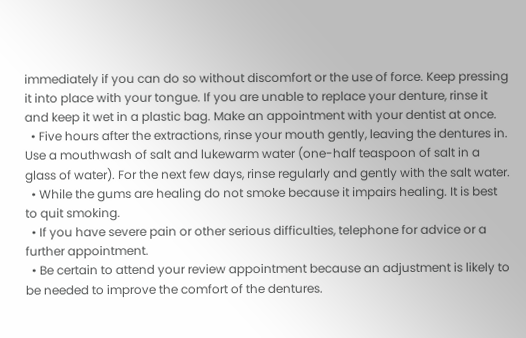immediately if you can do so without discomfort or the use of force. Keep pressing it into place with your tongue. If you are unable to replace your denture, rinse it and keep it wet in a plastic bag. Make an appointment with your dentist at once.
  • Five hours after the extractions, rinse your mouth gently, leaving the dentures in. Use a mouthwash of salt and lukewarm water (one-half teaspoon of salt in a glass of water). For the next few days, rinse regularly and gently with the salt water.
  • While the gums are healing do not smoke because it impairs healing. It is best to quit smoking.
  • If you have severe pain or other serious difficulties, telephone for advice or a further appointment.
  • Be certain to attend your review appointment because an adjustment is likely to be needed to improve the comfort of the dentures.